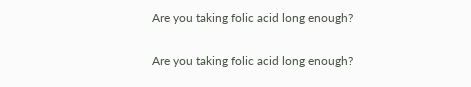Are you taking folic acid long enough?

Are you taking folic acid long enough?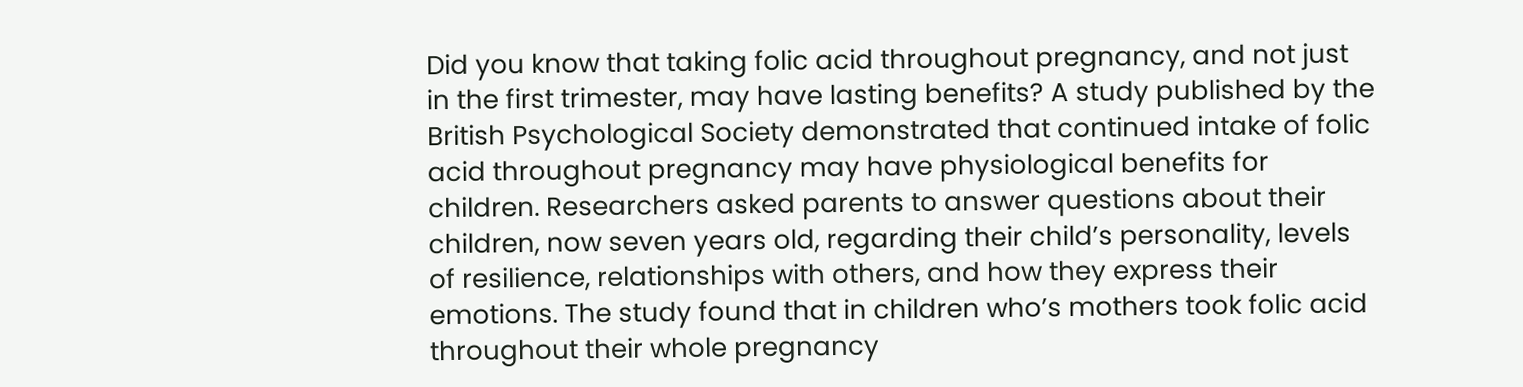Did you know that taking folic acid throughout pregnancy, and not just in the first trimester, may have lasting benefits? A study published by the British Psychological Society demonstrated that continued intake of folic acid throughout pregnancy may have physiological benefits for children. Researchers asked parents to answer questions about their children, now seven years old, regarding their child’s personality, levels of resilience, relationships with others, and how they express their emotions. The study found that in children who’s mothers took folic acid throughout their whole pregnancy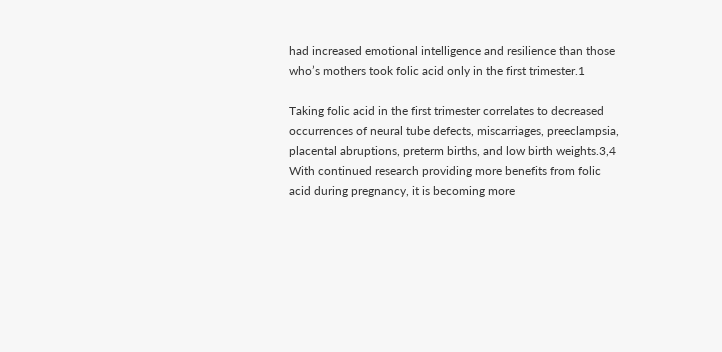had increased emotional intelligence and resilience than those who’s mothers took folic acid only in the first trimester.1

Taking folic acid in the first trimester correlates to decreased occurrences of neural tube defects, miscarriages, preeclampsia, placental abruptions, preterm births, and low birth weights.3,4 With continued research providing more benefits from folic acid during pregnancy, it is becoming more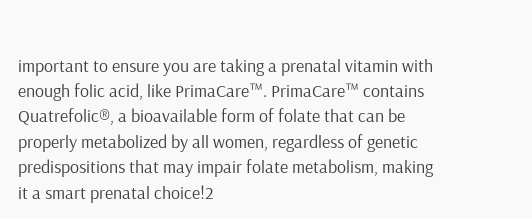important to ensure you are taking a prenatal vitamin with enough folic acid, like PrimaCare™. PrimaCare™ contains Quatrefolic®, a bioavailable form of folate that can be properly metabolized by all women, regardless of genetic predispositions that may impair folate metabolism, making it a smart prenatal choice!2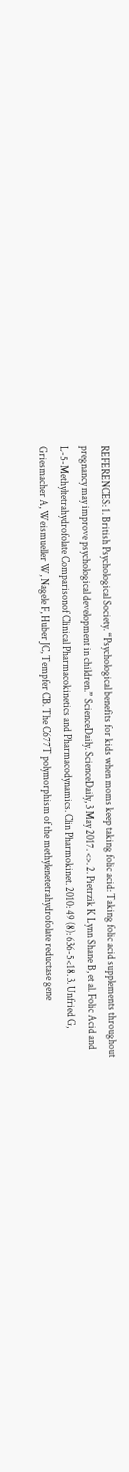REFERENCES: 1. British Psychological Society. “Psychological benefits for kids when moms keep taking folic acid: Taking folic acid supplements throughout pregnancy may improve psychological development in children.” ScienceDaily. ScienceDaily, 3 May 2017. <>. 2. Pietrzik K Lynn Shane B, et al. Folic Acid and L-5-Methyltetrahydrofolate Comparisonof Clinical Pharmacokinetics and Pharmacodynamics. Clin Pharmokinet. 2010: 49 (8): 636-5<18. 3. Unfried G, Griesmacher A, Weismueller W, Nagele F, Huber JC, Tempfer CB. The C677T polymorphism of the methylenetetrahydrofolate reductase gene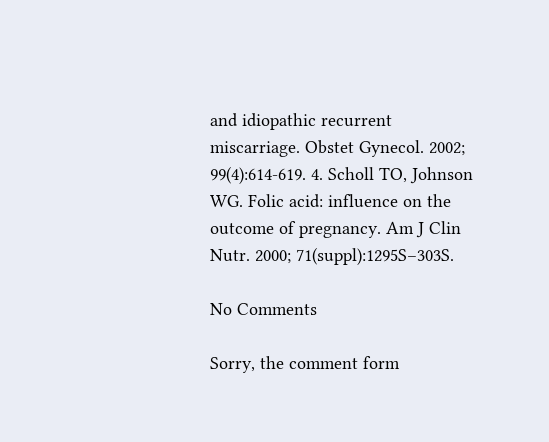and idiopathic recurrent miscarriage. Obstet Gynecol. 2002; 99(4):614-619. 4. Scholl TO, Johnson WG. Folic acid: influence on the outcome of pregnancy. Am J Clin Nutr. 2000; 71(suppl):1295S–303S.

No Comments

Sorry, the comment form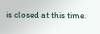is closed at this time.